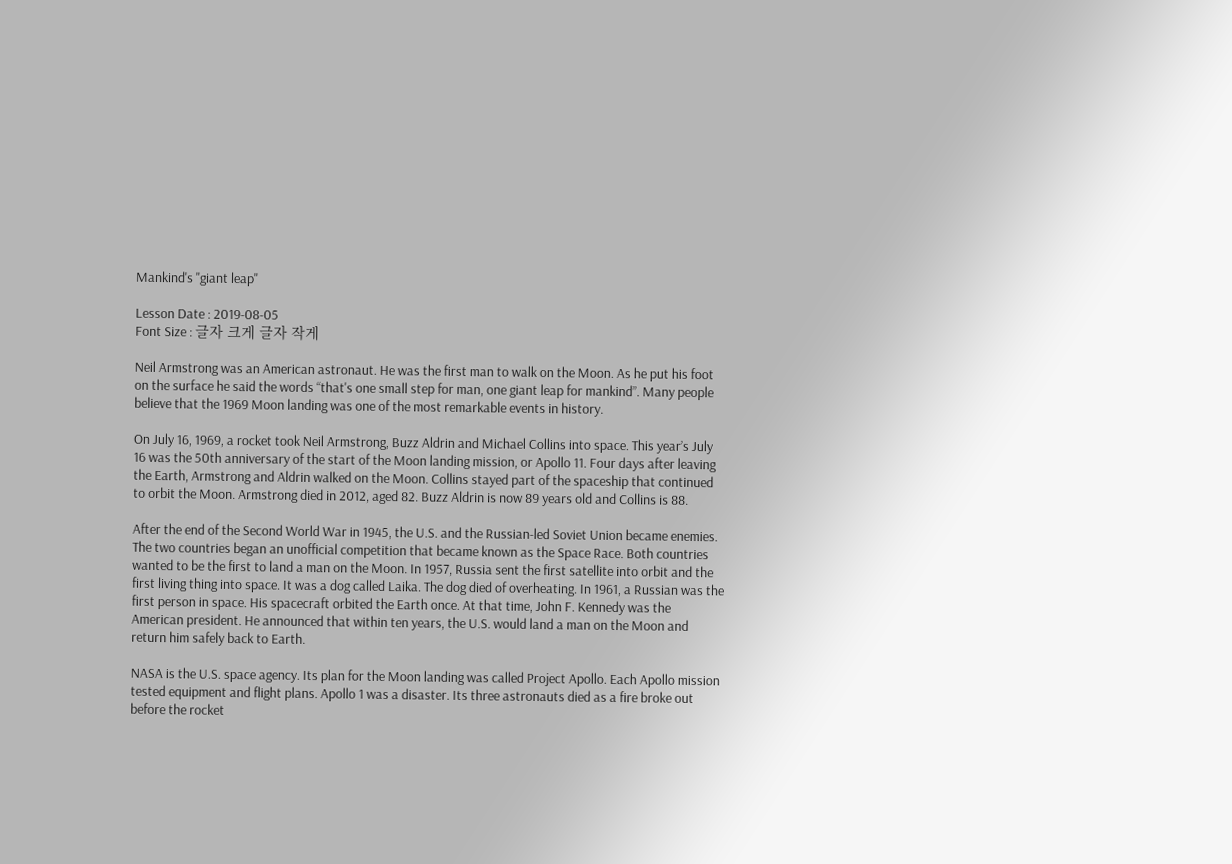Mankind's "giant leap"

Lesson Date : 2019-08-05
Font Size : 글자 크게 글자 작게

Neil Armstrong was an American astronaut. He was the first man to walk on the Moon. As he put his foot on the surface he said the words “that's one small step for man, one giant leap for mankind”. Many people believe that the 1969 Moon landing was one of the most remarkable events in history.

On July 16, 1969, a rocket took Neil Armstrong, Buzz Aldrin and Michael Collins into space. This year’s July 16 was the 50th anniversary of the start of the Moon landing mission, or Apollo 11. Four days after leaving the Earth, Armstrong and Aldrin walked on the Moon. Collins stayed part of the spaceship that continued to orbit the Moon. Armstrong died in 2012, aged 82. Buzz Aldrin is now 89 years old and Collins is 88.

After the end of the Second World War in 1945, the U.S. and the Russian-led Soviet Union became enemies. The two countries began an unofficial competition that became known as the Space Race. Both countries wanted to be the first to land a man on the Moon. In 1957, Russia sent the first satellite into orbit and the first living thing into space. It was a dog called Laika. The dog died of overheating. In 1961, a Russian was the first person in space. His spacecraft orbited the Earth once. At that time, John F. Kennedy was the American president. He announced that within ten years, the U.S. would land a man on the Moon and return him safely back to Earth.

NASA is the U.S. space agency. Its plan for the Moon landing was called Project Apollo. Each Apollo mission tested equipment and flight plans. Apollo 1 was a disaster. Its three astronauts died as a fire broke out before the rocket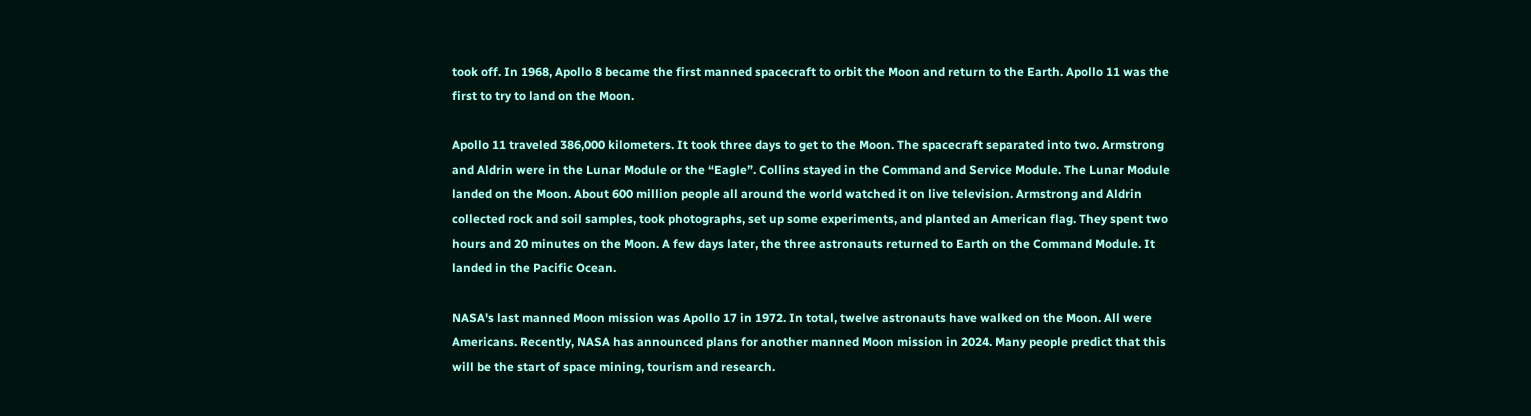took off. In 1968, Apollo 8 became the first manned spacecraft to orbit the Moon and return to the Earth. Apollo 11 was the first to try to land on the Moon.

Apollo 11 traveled 386,000 kilometers. It took three days to get to the Moon. The spacecraft separated into two. Armstrong and Aldrin were in the Lunar Module or the “Eagle”. Collins stayed in the Command and Service Module. The Lunar Module landed on the Moon. About 600 million people all around the world watched it on live television. Armstrong and Aldrin collected rock and soil samples, took photographs, set up some experiments, and planted an American flag. They spent two hours and 20 minutes on the Moon. A few days later, the three astronauts returned to Earth on the Command Module. It landed in the Pacific Ocean.

NASA's last manned Moon mission was Apollo 17 in 1972. In total, twelve astronauts have walked on the Moon. All were Americans. Recently, NASA has announced plans for another manned Moon mission in 2024. Many people predict that this will be the start of space mining, tourism and research.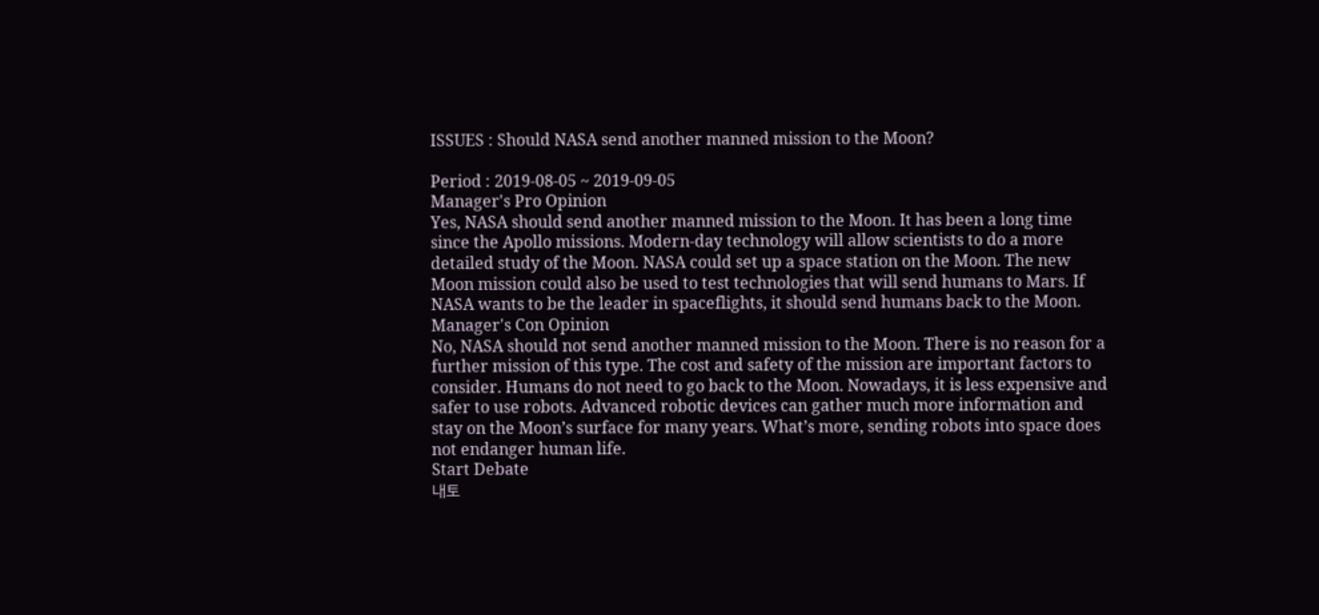ISSUES : Should NASA send another manned mission to the Moon?

Period : 2019-08-05 ~ 2019-09-05
Manager's Pro Opinion
Yes, NASA should send another manned mission to the Moon. It has been a long time since the Apollo missions. Modern-day technology will allow scientists to do a more detailed study of the Moon. NASA could set up a space station on the Moon. The new Moon mission could also be used to test technologies that will send humans to Mars. If NASA wants to be the leader in spaceflights, it should send humans back to the Moon.
Manager's Con Opinion
No, NASA should not send another manned mission to the Moon. There is no reason for a further mission of this type. The cost and safety of the mission are important factors to consider. Humans do not need to go back to the Moon. Nowadays, it is less expensive and safer to use robots. Advanced robotic devices can gather much more information and stay on the Moon’s surface for many years. What’s more, sending robots into space does not endanger human life.
Start Debate
내토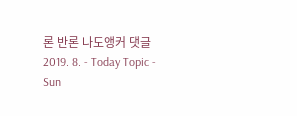론 반론 나도앵커 댓글
2019. 8. - Today Topic -
Sun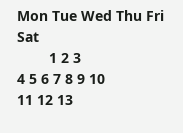Mon Tue Wed Thu Fri Sat
        1 2 3
4 5 6 7 8 9 10
11 12 13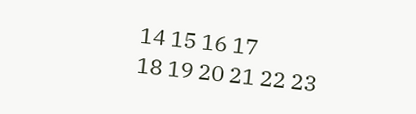14 15 16 17
18 19 20 21 22 23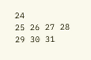24
25 26 27 28 29 30 31